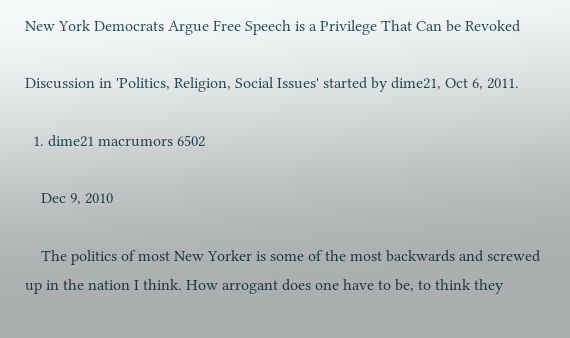New York Democrats Argue Free Speech is a Privilege That Can be Revoked

Discussion in 'Politics, Religion, Social Issues' started by dime21, Oct 6, 2011.

  1. dime21 macrumors 6502

    Dec 9, 2010

    The politics of most New Yorker is some of the most backwards and screwed up in the nation I think. How arrogant does one have to be, to think they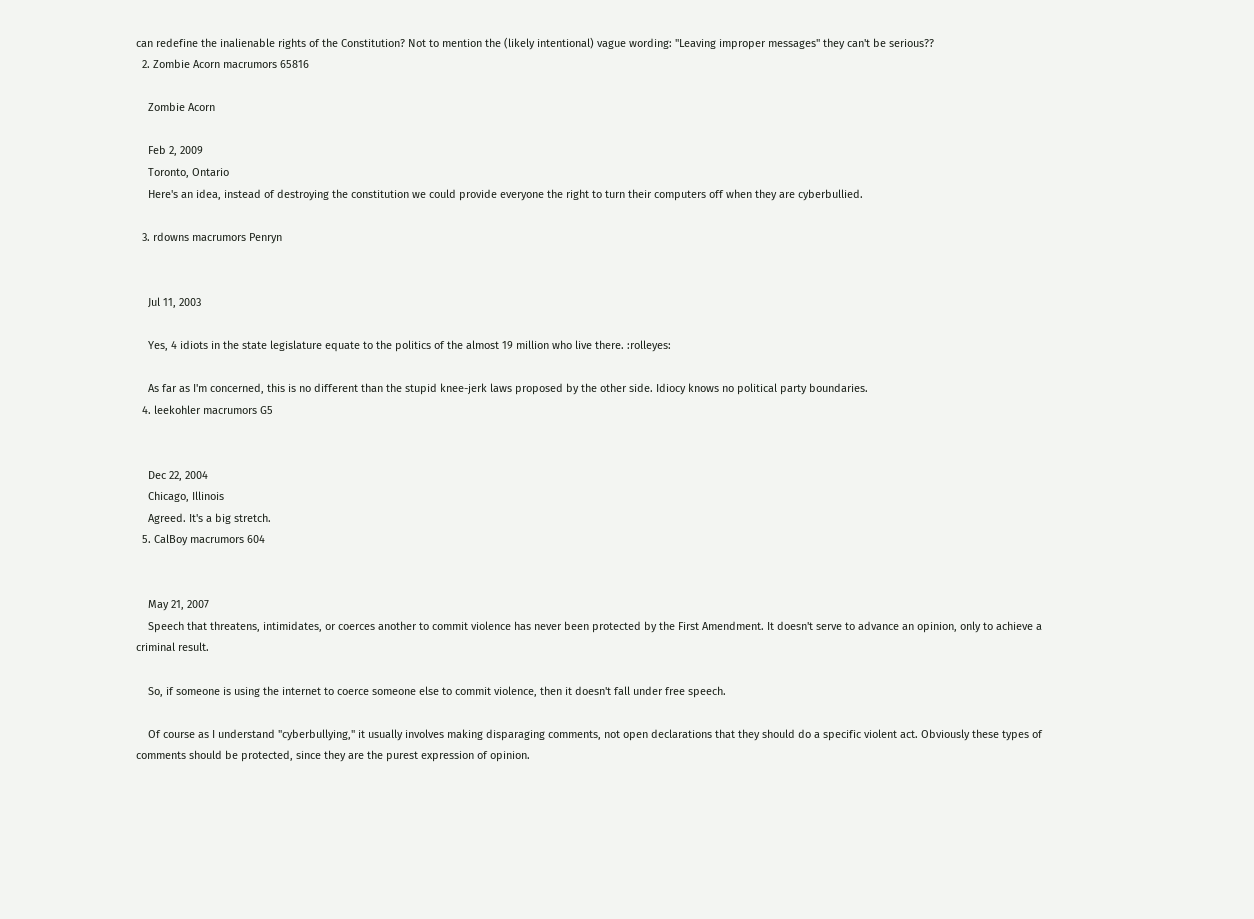can redefine the inalienable rights of the Constitution? Not to mention the (likely intentional) vague wording: "Leaving improper messages" they can't be serious??
  2. Zombie Acorn macrumors 65816

    Zombie Acorn

    Feb 2, 2009
    Toronto, Ontario
    Here's an idea, instead of destroying the constitution we could provide everyone the right to turn their computers off when they are cyberbullied.

  3. rdowns macrumors Penryn


    Jul 11, 2003

    Yes, 4 idiots in the state legislature equate to the politics of the almost 19 million who live there. :rolleyes:

    As far as I'm concerned, this is no different than the stupid knee-jerk laws proposed by the other side. Idiocy knows no political party boundaries.
  4. leekohler macrumors G5


    Dec 22, 2004
    Chicago, Illinois
    Agreed. It's a big stretch.
  5. CalBoy macrumors 604


    May 21, 2007
    Speech that threatens, intimidates, or coerces another to commit violence has never been protected by the First Amendment. It doesn't serve to advance an opinion, only to achieve a criminal result.

    So, if someone is using the internet to coerce someone else to commit violence, then it doesn't fall under free speech.

    Of course as I understand "cyberbullying," it usually involves making disparaging comments, not open declarations that they should do a specific violent act. Obviously these types of comments should be protected, since they are the purest expression of opinion.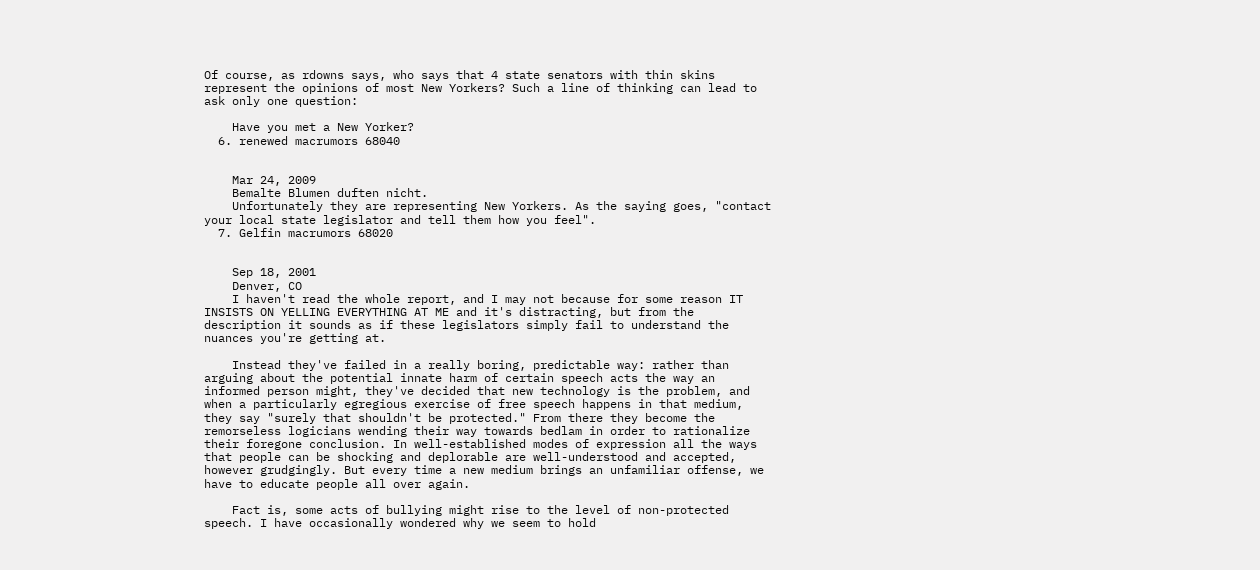Of course, as rdowns says, who says that 4 state senators with thin skins represent the opinions of most New Yorkers? Such a line of thinking can lead to ask only one question:

    Have you met a New Yorker?
  6. renewed macrumors 68040


    Mar 24, 2009
    Bemalte Blumen duften nicht.
    Unfortunately they are representing New Yorkers. As the saying goes, "contact your local state legislator and tell them how you feel".
  7. Gelfin macrumors 68020


    Sep 18, 2001
    Denver, CO
    I haven't read the whole report, and I may not because for some reason IT INSISTS ON YELLING EVERYTHING AT ME and it's distracting, but from the description it sounds as if these legislators simply fail to understand the nuances you're getting at.

    Instead they've failed in a really boring, predictable way: rather than arguing about the potential innate harm of certain speech acts the way an informed person might, they've decided that new technology is the problem, and when a particularly egregious exercise of free speech happens in that medium, they say "surely that shouldn't be protected." From there they become the remorseless logicians wending their way towards bedlam in order to rationalize their foregone conclusion. In well-established modes of expression all the ways that people can be shocking and deplorable are well-understood and accepted, however grudgingly. But every time a new medium brings an unfamiliar offense, we have to educate people all over again.

    Fact is, some acts of bullying might rise to the level of non-protected speech. I have occasionally wondered why we seem to hold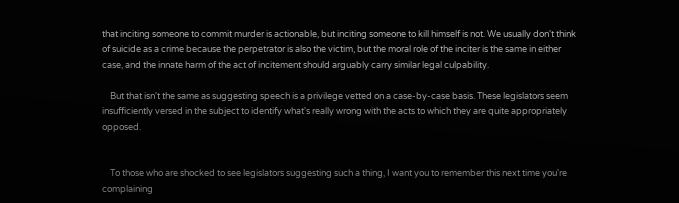that inciting someone to commit murder is actionable, but inciting someone to kill himself is not. We usually don't think of suicide as a crime because the perpetrator is also the victim, but the moral role of the inciter is the same in either case, and the innate harm of the act of incitement should arguably carry similar legal culpability.

    But that isn't the same as suggesting speech is a privilege vetted on a case-by-case basis. These legislators seem insufficiently versed in the subject to identify what's really wrong with the acts to which they are quite appropriately opposed.


    To those who are shocked to see legislators suggesting such a thing, I want you to remember this next time you're complaining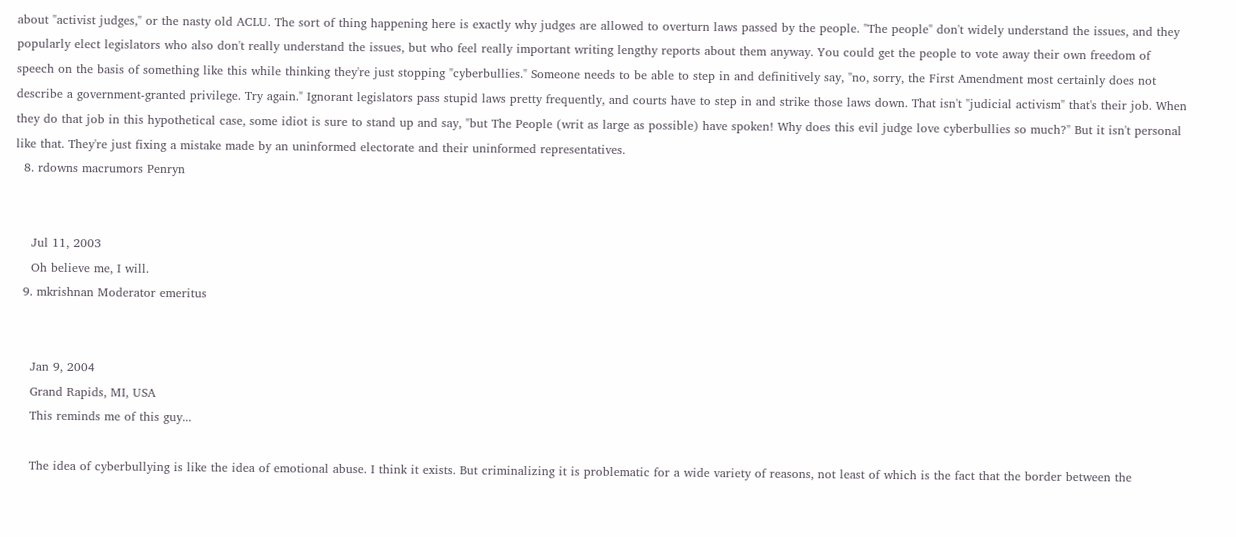about "activist judges," or the nasty old ACLU. The sort of thing happening here is exactly why judges are allowed to overturn laws passed by the people. "The people" don't widely understand the issues, and they popularly elect legislators who also don't really understand the issues, but who feel really important writing lengthy reports about them anyway. You could get the people to vote away their own freedom of speech on the basis of something like this while thinking they're just stopping "cyberbullies." Someone needs to be able to step in and definitively say, "no, sorry, the First Amendment most certainly does not describe a government-granted privilege. Try again." Ignorant legislators pass stupid laws pretty frequently, and courts have to step in and strike those laws down. That isn't "judicial activism" that's their job. When they do that job in this hypothetical case, some idiot is sure to stand up and say, "but The People (writ as large as possible) have spoken! Why does this evil judge love cyberbullies so much?" But it isn't personal like that. They're just fixing a mistake made by an uninformed electorate and their uninformed representatives.
  8. rdowns macrumors Penryn


    Jul 11, 2003
    Oh believe me, I will.
  9. mkrishnan Moderator emeritus


    Jan 9, 2004
    Grand Rapids, MI, USA
    This reminds me of this guy...

    The idea of cyberbullying is like the idea of emotional abuse. I think it exists. But criminalizing it is problematic for a wide variety of reasons, not least of which is the fact that the border between the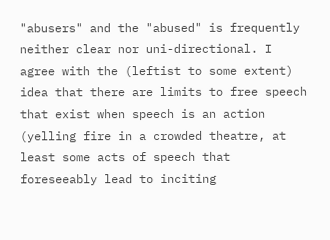"abusers" and the "abused" is frequently neither clear nor uni-directional. I agree with the (leftist to some extent) idea that there are limits to free speech that exist when speech is an action (yelling fire in a crowded theatre, at least some acts of speech that foreseeably lead to inciting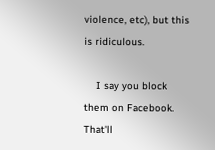violence, etc), but this is ridiculous.

    I say you block them on Facebook. That'll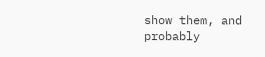show them, and probably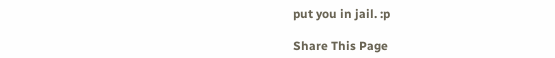put you in jail. :p

Share This Page